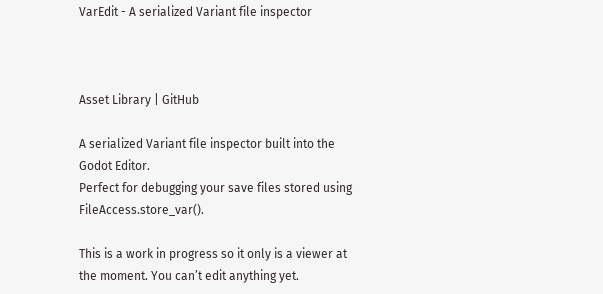VarEdit - A serialized Variant file inspector



Asset Library | GitHub

A serialized Variant file inspector built into the Godot Editor.
Perfect for debugging your save files stored using FileAccess.store_var().

This is a work in progress so it only is a viewer at the moment. You can’t edit anything yet.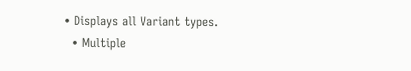• Displays all Variant types.
  • Multiple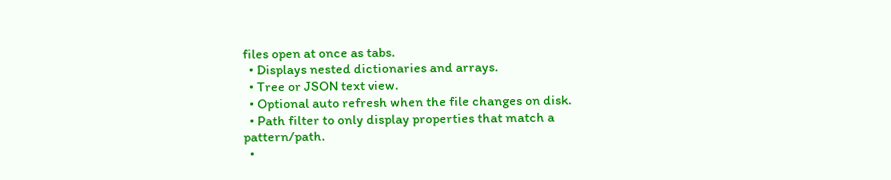files open at once as tabs.
  • Displays nested dictionaries and arrays.
  • Tree or JSON text view.
  • Optional auto refresh when the file changes on disk.
  • Path filter to only display properties that match a pattern/path.
  •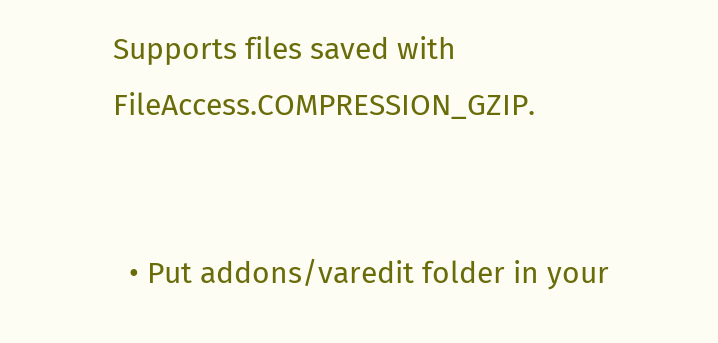Supports files saved with FileAccess.COMPRESSION_GZIP.


  • Put addons/varedit folder in your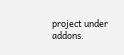project under addons.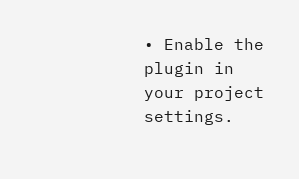• Enable the plugin in your project settings.